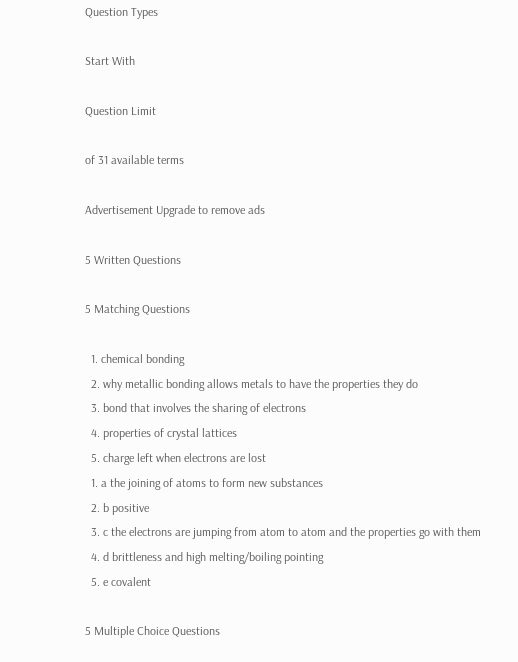Question Types

Start With

Question Limit

of 31 available terms

Advertisement Upgrade to remove ads

5 Written Questions

5 Matching Questions

  1. chemical bonding
  2. why metallic bonding allows metals to have the properties they do
  3. bond that involves the sharing of electrons
  4. properties of crystal lattices
  5. charge left when electrons are lost
  1. a the joining of atoms to form new substances
  2. b positive
  3. c the electrons are jumping from atom to atom and the properties go with them
  4. d brittleness and high melting/boiling pointing
  5. e covalent

5 Multiple Choice Questions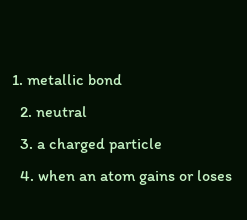1. metallic bond
  2. neutral
  3. a charged particle
  4. when an atom gains or loses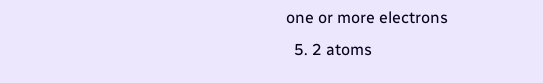one or more electrons
  5. 2 atoms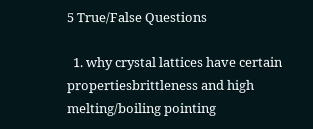5 True/False Questions

  1. why crystal lattices have certain propertiesbrittleness and high melting/boiling pointing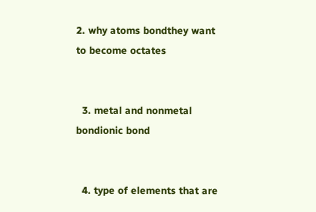2. why atoms bondthey want to become octates


  3. metal and nonmetal bondionic bond


  4. type of elements that are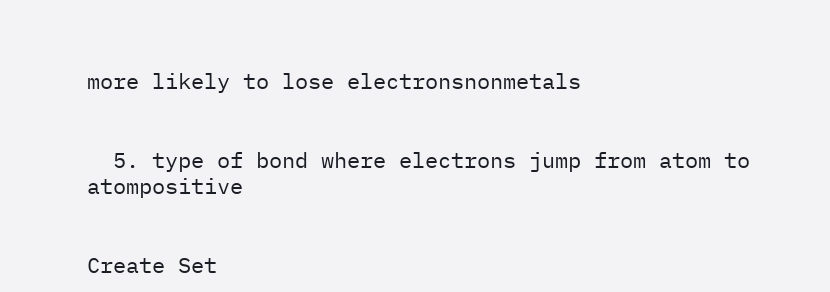more likely to lose electronsnonmetals


  5. type of bond where electrons jump from atom to atompositive


Create Set